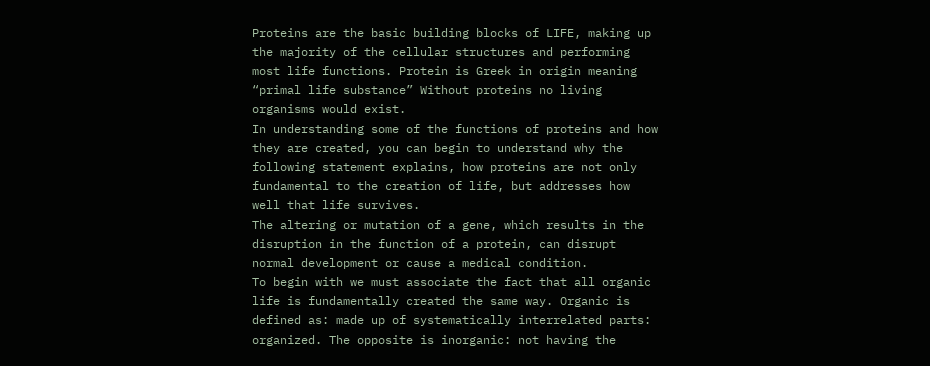Proteins are the basic building blocks of LIFE, making up the majority of the cellular structures and performing most life functions. Protein is Greek in origin meaning “primal life substance” Without proteins no living organisms would exist.
In understanding some of the functions of proteins and how they are created, you can begin to understand why the following statement explains, how proteins are not only fundamental to the creation of life, but addresses how well that life survives.
The altering or mutation of a gene, which results in the disruption in the function of a protein, can disrupt normal development or cause a medical condition.
To begin with we must associate the fact that all organic life is fundamentally created the same way. Organic is defined as: made up of systematically interrelated parts: organized. The opposite is inorganic: not having the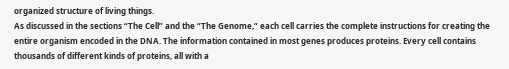organized structure of living things.
As discussed in the sections “The Cell” and the “The Genome,” each cell carries the complete instructions for creating the entire organism encoded in the DNA. The information contained in most genes produces proteins. Every cell contains thousands of different kinds of proteins, all with a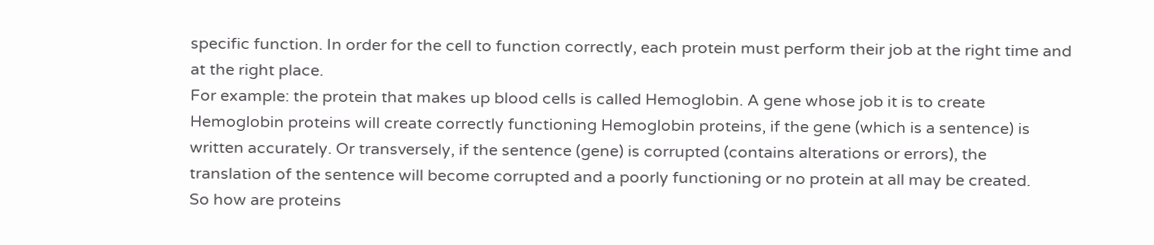specific function. In order for the cell to function correctly, each protein must perform their job at the right time and at the right place.
For example: the protein that makes up blood cells is called Hemoglobin. A gene whose job it is to create Hemoglobin proteins will create correctly functioning Hemoglobin proteins, if the gene (which is a sentence) is written accurately. Or transversely, if the sentence (gene) is corrupted (contains alterations or errors), the translation of the sentence will become corrupted and a poorly functioning or no protein at all may be created.
So how are proteins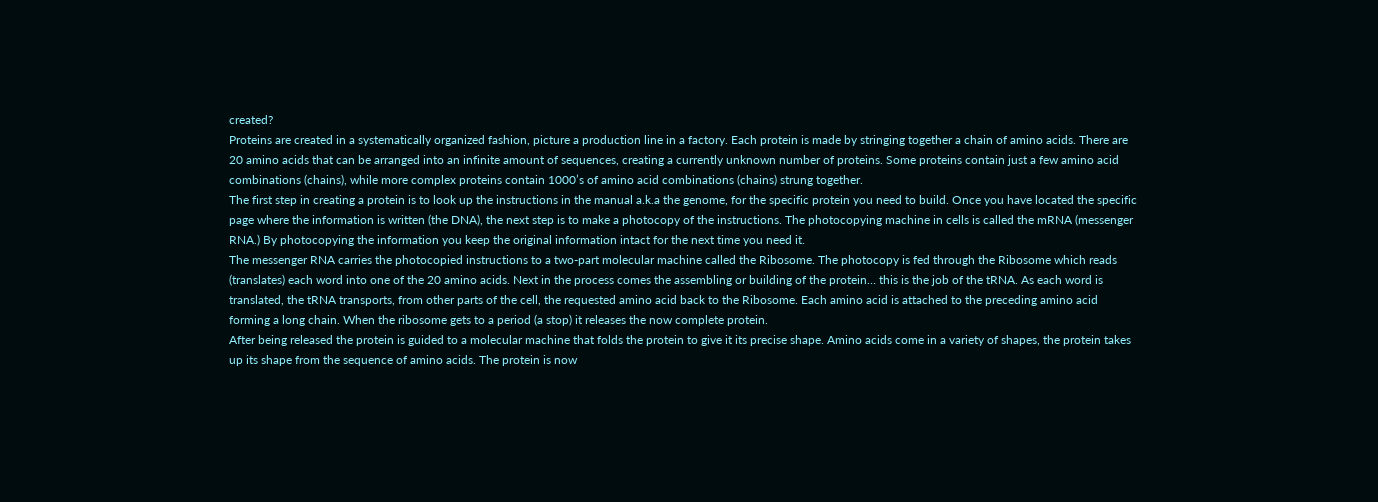created?
Proteins are created in a systematically organized fashion, picture a production line in a factory. Each protein is made by stringing together a chain of amino acids. There are 20 amino acids that can be arranged into an infinite amount of sequences, creating a currently unknown number of proteins. Some proteins contain just a few amino acid combinations (chains), while more complex proteins contain 1000’s of amino acid combinations (chains) strung together.
The first step in creating a protein is to look up the instructions in the manual a.k.a the genome, for the specific protein you need to build. Once you have located the specific page where the information is written (the DNA), the next step is to make a photocopy of the instructions. The photocopying machine in cells is called the mRNA (messenger RNA.) By photocopying the information you keep the original information intact for the next time you need it.
The messenger RNA carries the photocopied instructions to a two-part molecular machine called the Ribosome. The photocopy is fed through the Ribosome which reads (translates) each word into one of the 20 amino acids. Next in the process comes the assembling or building of the protein… this is the job of the tRNA. As each word is translated, the tRNA transports, from other parts of the cell, the requested amino acid back to the Ribosome. Each amino acid is attached to the preceding amino acid forming a long chain. When the ribosome gets to a period (a stop) it releases the now complete protein.
After being released the protein is guided to a molecular machine that folds the protein to give it its precise shape. Amino acids come in a variety of shapes, the protein takes up its shape from the sequence of amino acids. The protein is now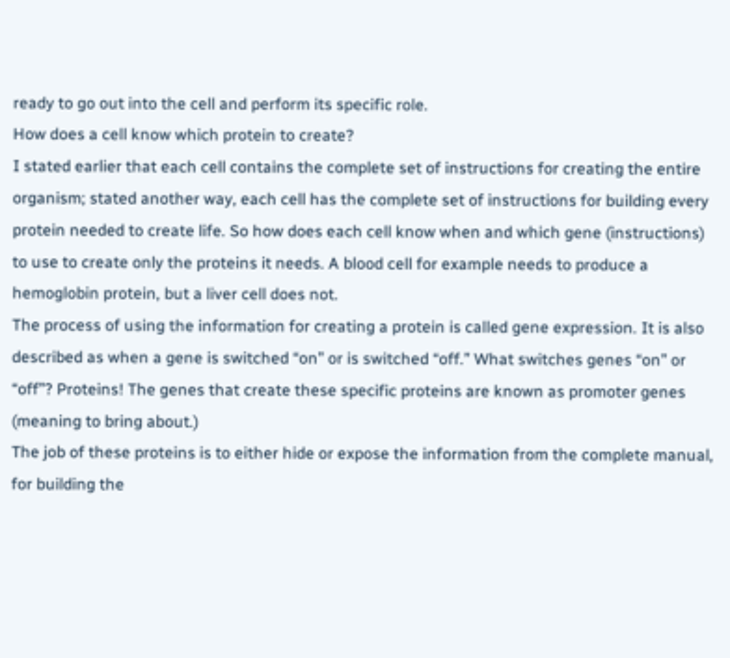ready to go out into the cell and perform its specific role.
How does a cell know which protein to create?
I stated earlier that each cell contains the complete set of instructions for creating the entire organism; stated another way, each cell has the complete set of instructions for building every protein needed to create life. So how does each cell know when and which gene (instructions) to use to create only the proteins it needs. A blood cell for example needs to produce a hemoglobin protein, but a liver cell does not.
The process of using the information for creating a protein is called gene expression. It is also described as when a gene is switched “on” or is switched “off.” What switches genes “on” or “off”? Proteins! The genes that create these specific proteins are known as promoter genes (meaning to bring about.)
The job of these proteins is to either hide or expose the information from the complete manual, for building the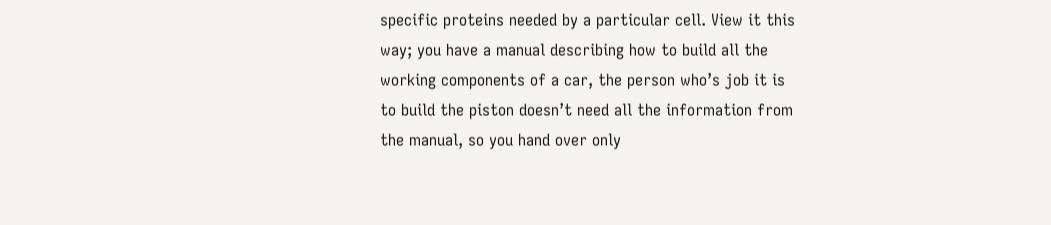specific proteins needed by a particular cell. View it this way; you have a manual describing how to build all the working components of a car, the person who’s job it is to build the piston doesn’t need all the information from the manual, so you hand over only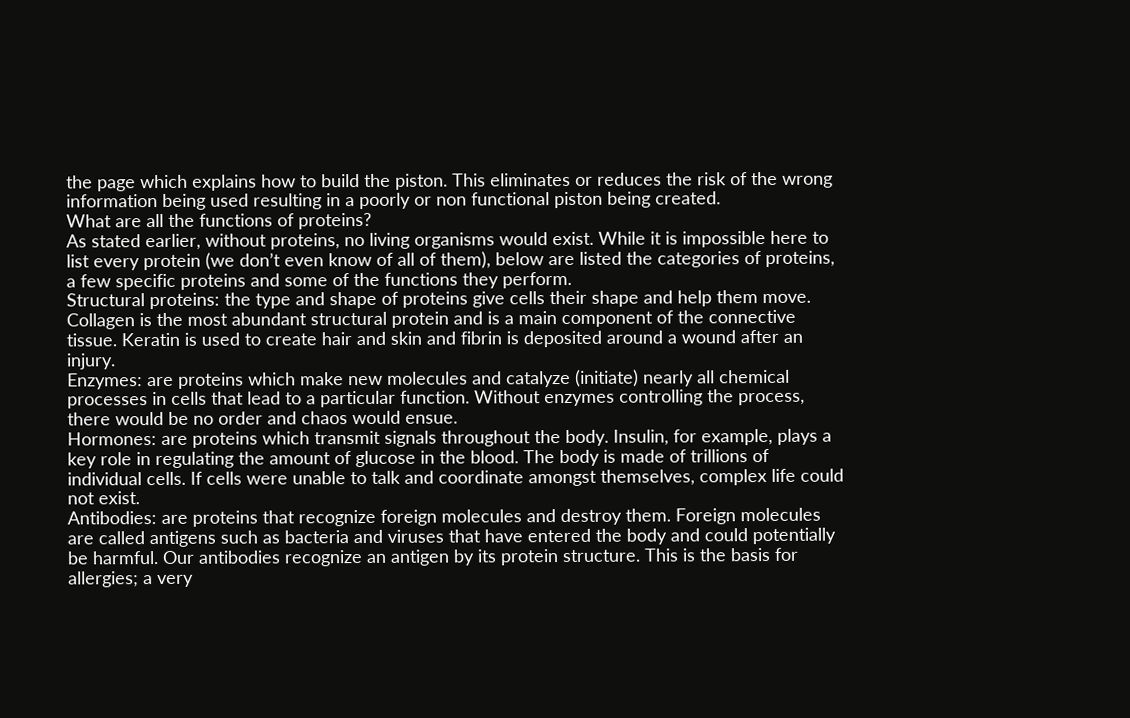the page which explains how to build the piston. This eliminates or reduces the risk of the wrong information being used resulting in a poorly or non functional piston being created.
What are all the functions of proteins?
As stated earlier, without proteins, no living organisms would exist. While it is impossible here to list every protein (we don’t even know of all of them), below are listed the categories of proteins, a few specific proteins and some of the functions they perform.
Structural proteins: the type and shape of proteins give cells their shape and help them move. Collagen is the most abundant structural protein and is a main component of the connective tissue. Keratin is used to create hair and skin and fibrin is deposited around a wound after an injury.
Enzymes: are proteins which make new molecules and catalyze (initiate) nearly all chemical processes in cells that lead to a particular function. Without enzymes controlling the process, there would be no order and chaos would ensue.
Hormones: are proteins which transmit signals throughout the body. Insulin, for example, plays a key role in regulating the amount of glucose in the blood. The body is made of trillions of individual cells. If cells were unable to talk and coordinate amongst themselves, complex life could not exist.
Antibodies: are proteins that recognize foreign molecules and destroy them. Foreign molecules are called antigens such as bacteria and viruses that have entered the body and could potentially be harmful. Our antibodies recognize an antigen by its protein structure. This is the basis for allergies; a very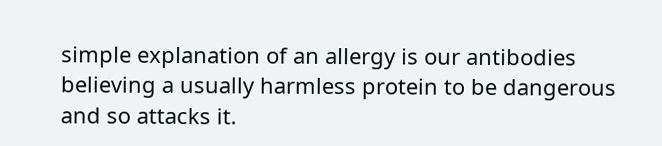simple explanation of an allergy is our antibodies believing a usually harmless protein to be dangerous and so attacks it.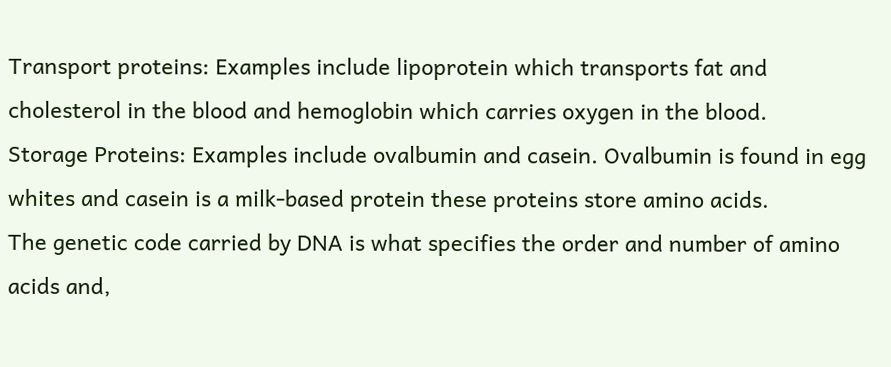Transport proteins: Examples include lipoprotein which transports fat and cholesterol in the blood and hemoglobin which carries oxygen in the blood.
Storage Proteins: Examples include ovalbumin and casein. Ovalbumin is found in egg whites and casein is a milk-based protein these proteins store amino acids.
The genetic code carried by DNA is what specifies the order and number of amino acids and,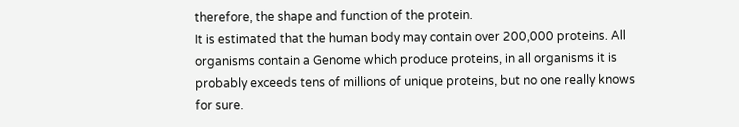therefore, the shape and function of the protein.
It is estimated that the human body may contain over 200,000 proteins. All organisms contain a Genome which produce proteins, in all organisms it is probably exceeds tens of millions of unique proteins, but no one really knows for sure.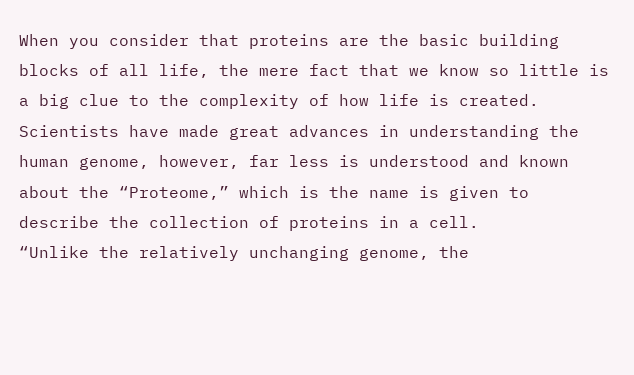When you consider that proteins are the basic building blocks of all life, the mere fact that we know so little is a big clue to the complexity of how life is created.
Scientists have made great advances in understanding the human genome, however, far less is understood and known about the “Proteome,” which is the name is given to describe the collection of proteins in a cell.
“Unlike the relatively unchanging genome, the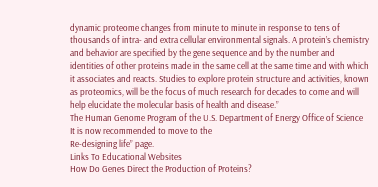dynamic proteome changes from minute to minute in response to tens of thousands of intra- and extra cellular environmental signals. A protein’s chemistry and behavior are specified by the gene sequence and by the number and identities of other proteins made in the same cell at the same time and with which it associates and reacts. Studies to explore protein structure and activities, known as proteomics, will be the focus of much research for decades to come and will help elucidate the molecular basis of health and disease.”
The Human Genome Program of the U.S. Department of Energy Office of Science
It is now recommended to move to the
Re-designing life” page.
Links To Educational Websites
How Do Genes Direct the Production of Proteins?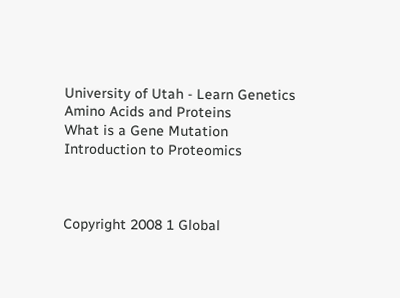University of Utah - Learn Genetics
Amino Acids and Proteins
What is a Gene Mutation
Introduction to Proteomics



Copyright 2008 1 Global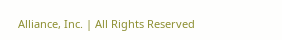Alliance, Inc. | All Rights Reserved